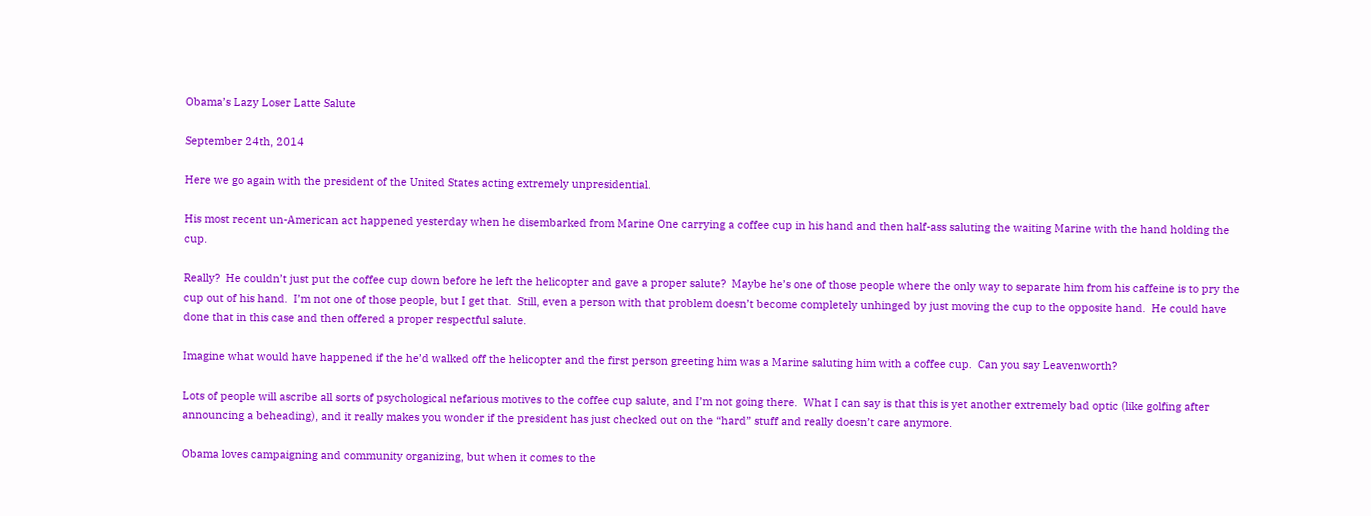Obama’s Lazy Loser Latte Salute

September 24th, 2014

Here we go again with the president of the United States acting extremely unpresidential.

His most recent un-American act happened yesterday when he disembarked from Marine One carrying a coffee cup in his hand and then half-ass saluting the waiting Marine with the hand holding the cup.

Really?  He couldn’t just put the coffee cup down before he left the helicopter and gave a proper salute?  Maybe he’s one of those people where the only way to separate him from his caffeine is to pry the cup out of his hand.  I’m not one of those people, but I get that.  Still, even a person with that problem doesn’t become completely unhinged by just moving the cup to the opposite hand.  He could have done that in this case and then offered a proper respectful salute.

Imagine what would have happened if the he’d walked off the helicopter and the first person greeting him was a Marine saluting him with a coffee cup.  Can you say Leavenworth?

Lots of people will ascribe all sorts of psychological nefarious motives to the coffee cup salute, and I’m not going there.  What I can say is that this is yet another extremely bad optic (like golfing after announcing a beheading), and it really makes you wonder if the president has just checked out on the “hard” stuff and really doesn’t care anymore.

Obama loves campaigning and community organizing, but when it comes to the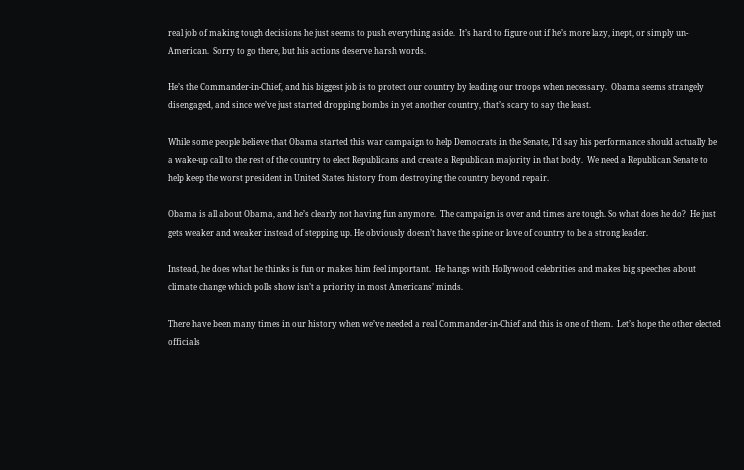real job of making tough decisions he just seems to push everything aside.  It’s hard to figure out if he’s more lazy, inept, or simply un-American.  Sorry to go there, but his actions deserve harsh words.

He’s the Commander-in-Chief, and his biggest job is to protect our country by leading our troops when necessary.  Obama seems strangely disengaged, and since we’ve just started dropping bombs in yet another country, that’s scary to say the least.

While some people believe that Obama started this war campaign to help Democrats in the Senate, I’d say his performance should actually be a wake-up call to the rest of the country to elect Republicans and create a Republican majority in that body.  We need a Republican Senate to help keep the worst president in United States history from destroying the country beyond repair.

Obama is all about Obama, and he’s clearly not having fun anymore.  The campaign is over and times are tough. So what does he do?  He just gets weaker and weaker instead of stepping up. He obviously doesn’t have the spine or love of country to be a strong leader.

Instead, he does what he thinks is fun or makes him feel important.  He hangs with Hollywood celebrities and makes big speeches about climate change which polls show isn’t a priority in most Americans’ minds.

There have been many times in our history when we’ve needed a real Commander-in-Chief and this is one of them.  Let’s hope the other elected officials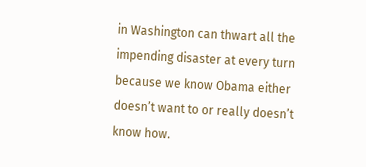in Washington can thwart all the impending disaster at every turn because we know Obama either doesn’t want to or really doesn’t know how.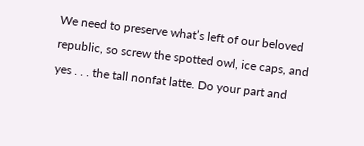We need to preserve what’s left of our beloved republic, so screw the spotted owl, ice caps, and yes . . . the tall nonfat latte. Do your part and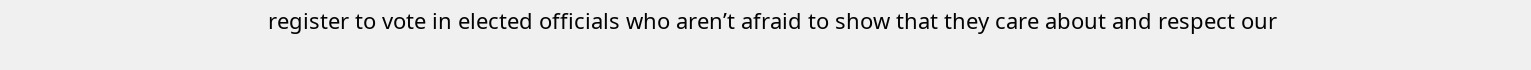register to vote in elected officials who aren’t afraid to show that they care about and respect our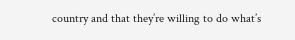country and that they’re willing to do what’s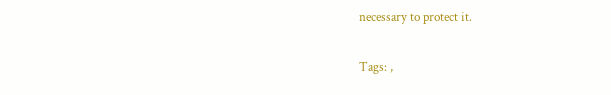necessary to protect it.

Tags: ,